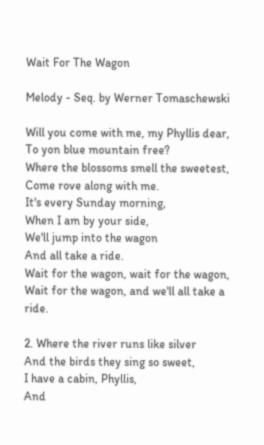Wait For The Wagon

Melody - Seq. by Werner Tomaschewski

Will you come with me, my Phyllis dear,
To yon blue mountain free?
Where the blossoms smell the sweetest,
Come rove along with me.
It's every Sunday morning,
When I am by your side,
We'll jump into the wagon
And all take a ride.
Wait for the wagon, wait for the wagon,
Wait for the wagon, and we'll all take a ride.

2. Where the river runs like silver
And the birds they sing so sweet,
I have a cabin, Phyllis,
And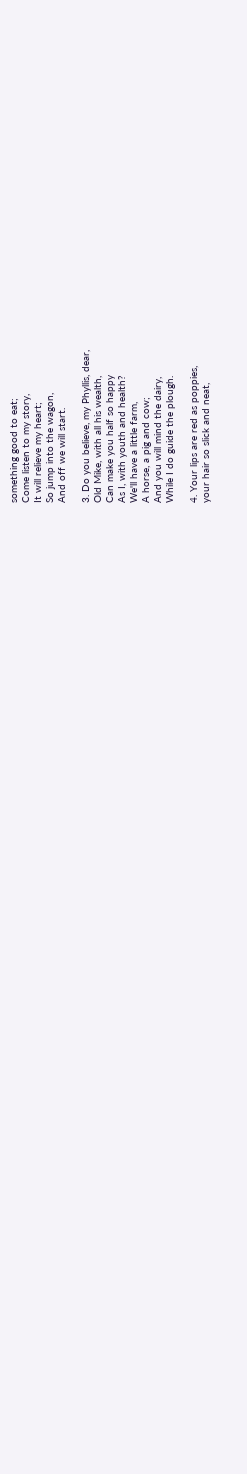something good to eat;
Come listen to my story,
It will relieve my heart;
So jump into the wagon,
And off we will start.

3. Do you believe, my Phyllis, dear,
Old Mike, with all his wealth,
Can make you half so happy
As I, with youth and health?
We'll have a little farm,
A horse, a pig and cow;
And you will mind the dairy,
While I do guide the plough.

4. Your lips are red as poppies,
your hair so slick and neat,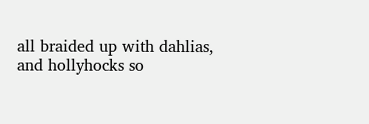all braided up with dahlias,
and hollyhocks so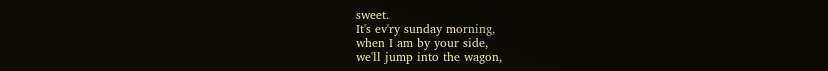sweet.
It's ev'ry sunday morning,
when I am by your side,
we'll jump into the wagon,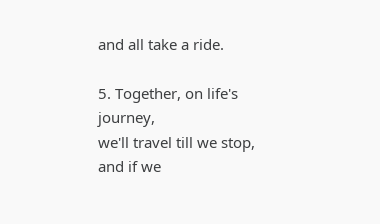and all take a ride.

5. Together, on life's journey,
we'll travel till we stop,
and if we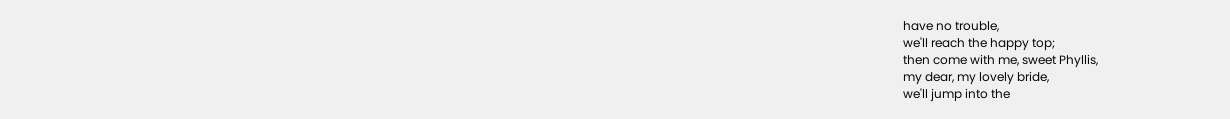have no trouble,
we'll reach the happy top;
then come with me, sweet Phyllis,
my dear, my lovely bride,
we'll jump into the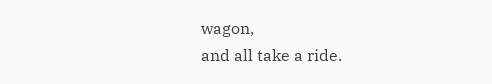wagon,
and all take a ride.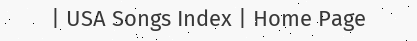| USA Songs Index | Home Page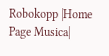Robokopp |Home Page Musica|